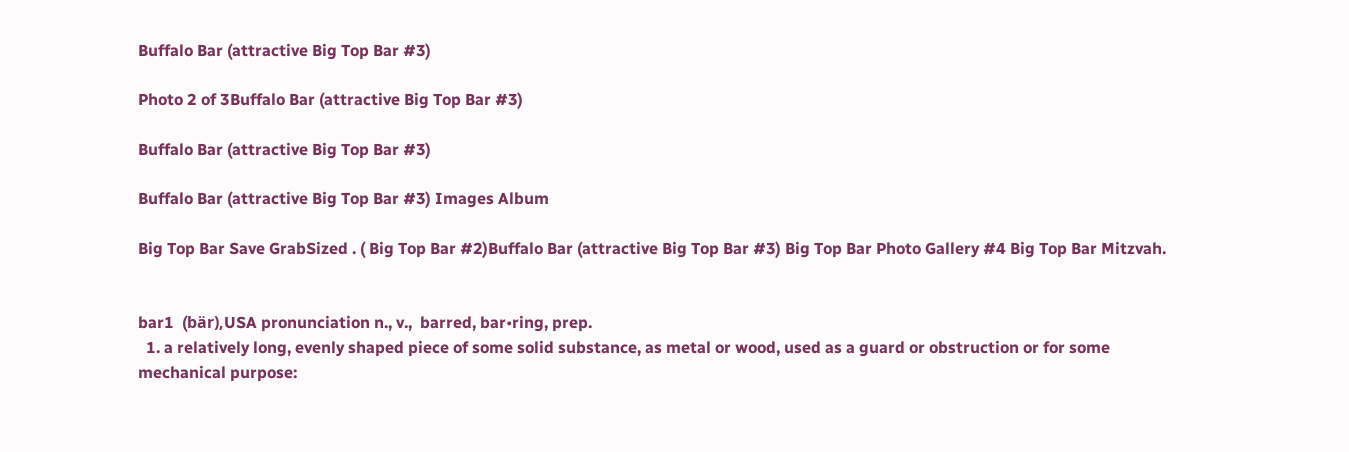Buffalo Bar (attractive Big Top Bar #3)

Photo 2 of 3Buffalo Bar (attractive Big Top Bar #3)

Buffalo Bar (attractive Big Top Bar #3)

Buffalo Bar (attractive Big Top Bar #3) Images Album

Big Top Bar Save GrabSized . ( Big Top Bar #2)Buffalo Bar (attractive Big Top Bar #3) Big Top Bar Photo Gallery #4 Big Top Bar Mitzvah.


bar1  (bär),USA pronunciation n., v.,  barred, bar•ring, prep.
  1. a relatively long, evenly shaped piece of some solid substance, as metal or wood, used as a guard or obstruction or for some mechanical purpose: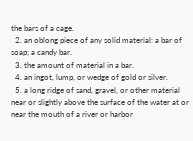the bars of a cage.
  2. an oblong piece of any solid material: a bar of soap; a candy bar.
  3. the amount of material in a bar.
  4. an ingot, lump, or wedge of gold or silver.
  5. a long ridge of sand, gravel, or other material near or slightly above the surface of the water at or near the mouth of a river or harbor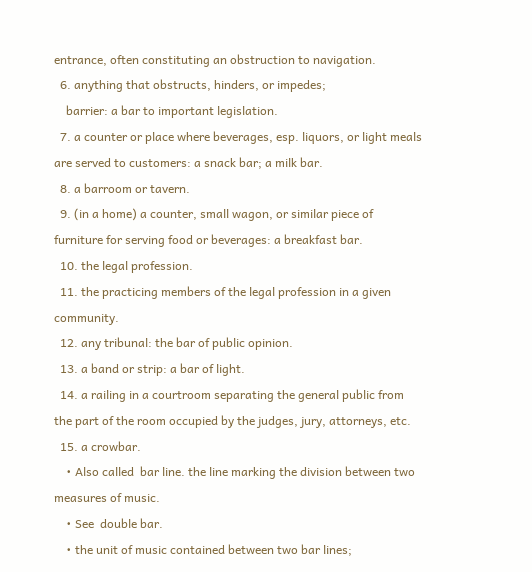entrance, often constituting an obstruction to navigation.
  6. anything that obstructs, hinders, or impedes;
    barrier: a bar to important legislation.
  7. a counter or place where beverages, esp. liquors, or light meals are served to customers: a snack bar; a milk bar.
  8. a barroom or tavern.
  9. (in a home) a counter, small wagon, or similar piece of furniture for serving food or beverages: a breakfast bar.
  10. the legal profession.
  11. the practicing members of the legal profession in a given community.
  12. any tribunal: the bar of public opinion.
  13. a band or strip: a bar of light.
  14. a railing in a courtroom separating the general public from the part of the room occupied by the judges, jury, attorneys, etc.
  15. a crowbar.
    • Also called  bar line. the line marking the division between two measures of music.
    • See  double bar.
    • the unit of music contained between two bar lines;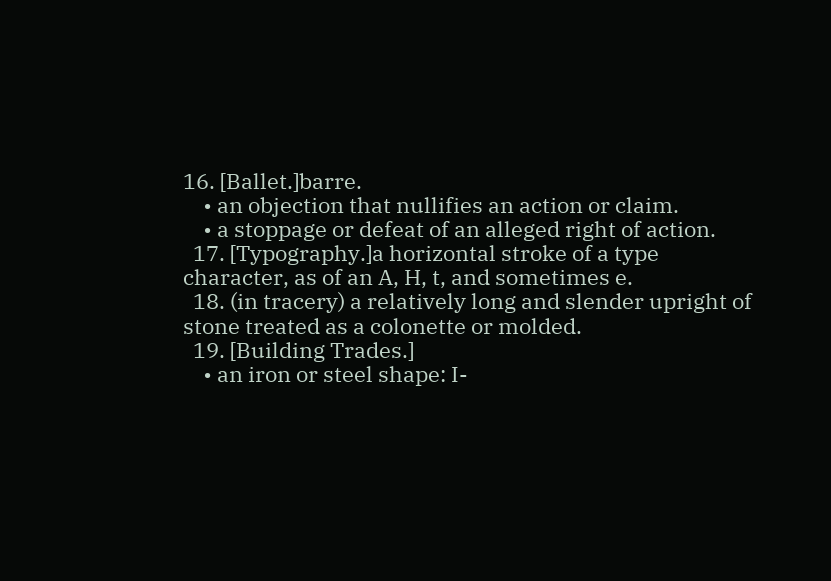16. [Ballet.]barre.
    • an objection that nullifies an action or claim.
    • a stoppage or defeat of an alleged right of action.
  17. [Typography.]a horizontal stroke of a type character, as of an A, H, t, and sometimes e.
  18. (in tracery) a relatively long and slender upright of stone treated as a colonette or molded.
  19. [Building Trades.]
    • an iron or steel shape: I-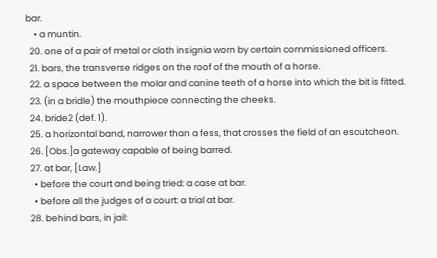bar.
    • a muntin.
  20. one of a pair of metal or cloth insignia worn by certain commissioned officers.
  21. bars, the transverse ridges on the roof of the mouth of a horse.
  22. a space between the molar and canine teeth of a horse into which the bit is fitted.
  23. (in a bridle) the mouthpiece connecting the cheeks.
  24. bride2 (def. 1).
  25. a horizontal band, narrower than a fess, that crosses the field of an escutcheon.
  26. [Obs.]a gateway capable of being barred.
  27. at bar, [Law.]
    • before the court and being tried: a case at bar.
    • before all the judges of a court: a trial at bar.
  28. behind bars, in jail: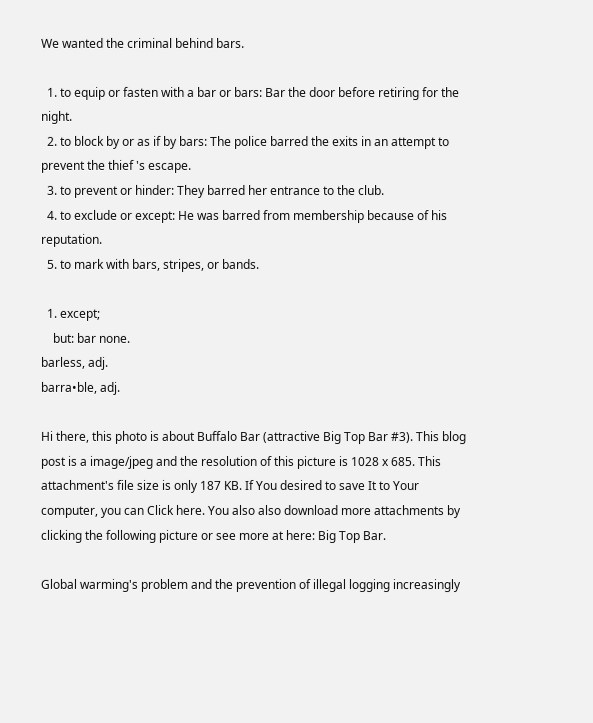We wanted the criminal behind bars.

  1. to equip or fasten with a bar or bars: Bar the door before retiring for the night.
  2. to block by or as if by bars: The police barred the exits in an attempt to prevent the thief 's escape.
  3. to prevent or hinder: They barred her entrance to the club.
  4. to exclude or except: He was barred from membership because of his reputation.
  5. to mark with bars, stripes, or bands.

  1. except;
    but: bar none.
barless, adj.
barra•ble, adj.

Hi there, this photo is about Buffalo Bar (attractive Big Top Bar #3). This blog post is a image/jpeg and the resolution of this picture is 1028 x 685. This attachment's file size is only 187 KB. If You desired to save It to Your computer, you can Click here. You also also download more attachments by clicking the following picture or see more at here: Big Top Bar.

Global warming's problem and the prevention of illegal logging increasingly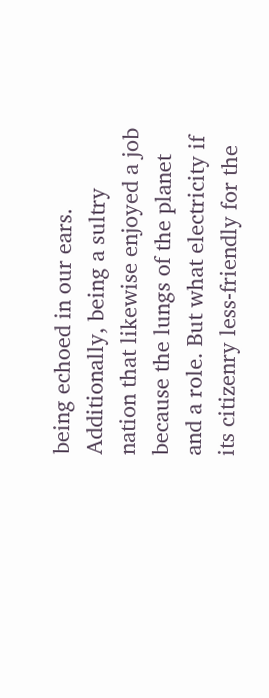being echoed in our ears. Additionally, being a sultry nation that likewise enjoyed a job because the lungs of the planet and a role. But what electricity if its citizenry less-friendly for the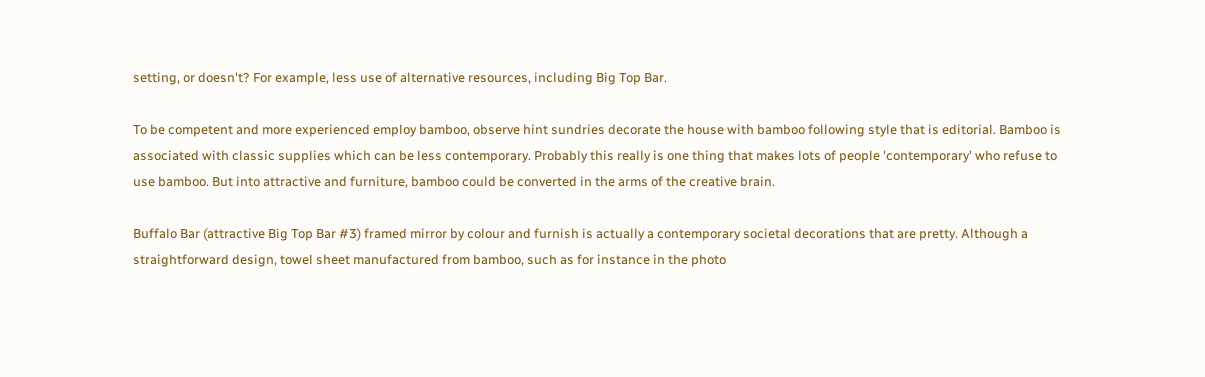setting, or doesn't? For example, less use of alternative resources, including Big Top Bar.

To be competent and more experienced employ bamboo, observe hint sundries decorate the house with bamboo following style that is editorial. Bamboo is associated with classic supplies which can be less contemporary. Probably this really is one thing that makes lots of people 'contemporary' who refuse to use bamboo. But into attractive and furniture, bamboo could be converted in the arms of the creative brain.

Buffalo Bar (attractive Big Top Bar #3) framed mirror by colour and furnish is actually a contemporary societal decorations that are pretty. Although a straightforward design, towel sheet manufactured from bamboo, such as for instance in the photo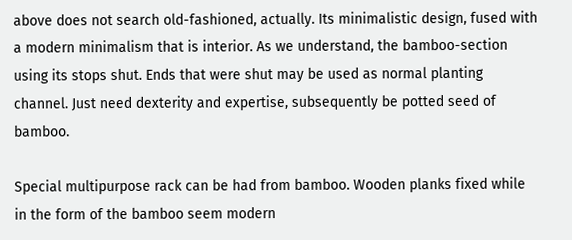above does not search old-fashioned, actually. Its minimalistic design, fused with a modern minimalism that is interior. As we understand, the bamboo-section using its stops shut. Ends that were shut may be used as normal planting channel. Just need dexterity and expertise, subsequently be potted seed of bamboo.

Special multipurpose rack can be had from bamboo. Wooden planks fixed while in the form of the bamboo seem modern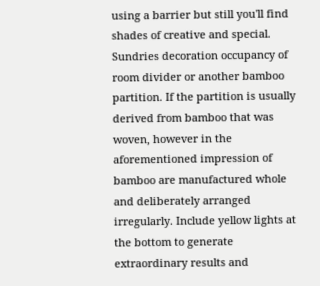using a barrier but still you'll find shades of creative and special. Sundries decoration occupancy of room divider or another bamboo partition. If the partition is usually derived from bamboo that was woven, however in the aforementioned impression of bamboo are manufactured whole and deliberately arranged irregularly. Include yellow lights at the bottom to generate extraordinary results and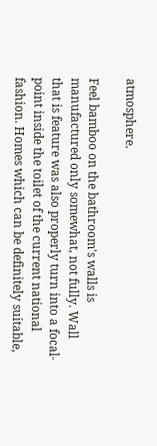atmosphere.

Feel bamboo on the bathroom's walls is manufactured only somewhat, not fully. Wall that is feature was also properly turn into a focal-point inside the toilet of the current national fashion. Homes which can be definitely suitable,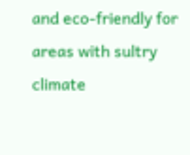and eco-friendly for areas with sultry climate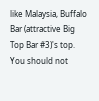like Malaysia, Buffalo Bar (attractive Big Top Bar #3)'s top. You should not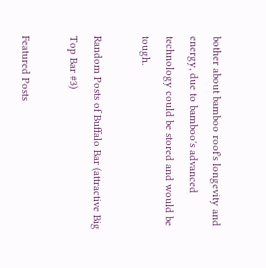bother about bamboo roof's longevity and energy, due to bamboo's advanced technology could be stored and would be tough.

Random Posts of Buffalo Bar (attractive Big Top Bar #3)

Featured Posts